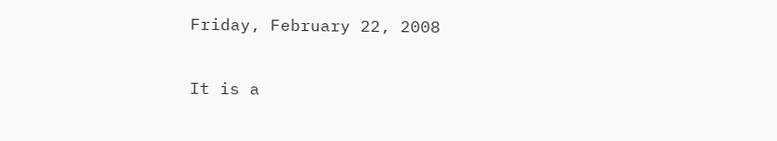Friday, February 22, 2008

It is a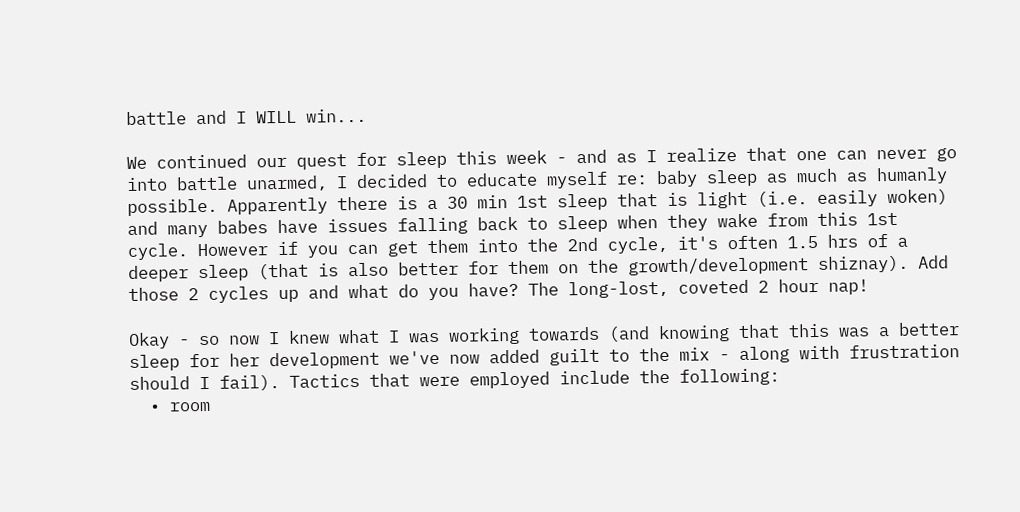battle and I WILL win...

We continued our quest for sleep this week - and as I realize that one can never go into battle unarmed, I decided to educate myself re: baby sleep as much as humanly possible. Apparently there is a 30 min 1st sleep that is light (i.e. easily woken) and many babes have issues falling back to sleep when they wake from this 1st cycle. However if you can get them into the 2nd cycle, it's often 1.5 hrs of a deeper sleep (that is also better for them on the growth/development shiznay). Add those 2 cycles up and what do you have? The long-lost, coveted 2 hour nap!

Okay - so now I knew what I was working towards (and knowing that this was a better sleep for her development we've now added guilt to the mix - along with frustration should I fail). Tactics that were employed include the following:
  • room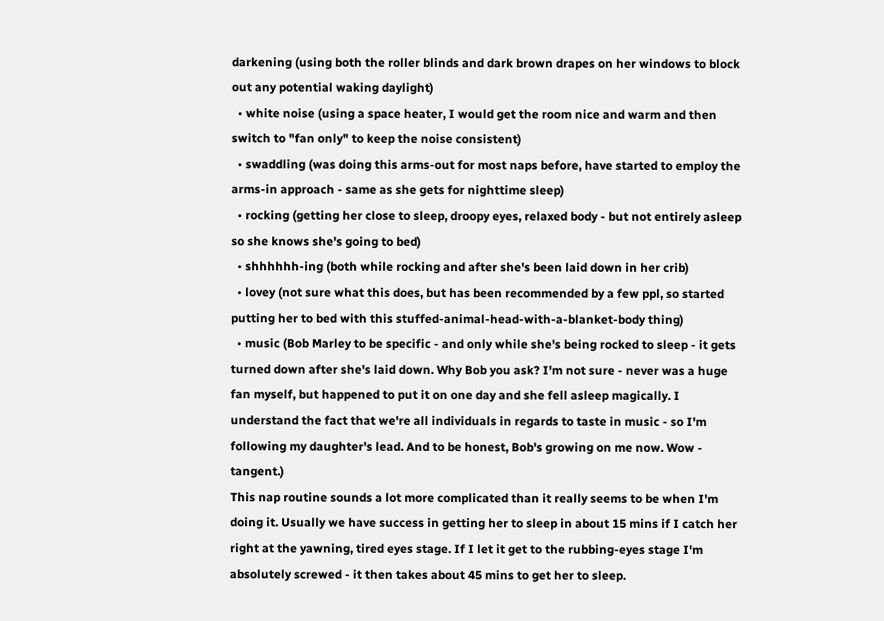darkening (using both the roller blinds and dark brown drapes on her windows to block out any potential waking daylight)
  • white noise (using a space heater, I would get the room nice and warm and then switch to "fan only" to keep the noise consistent)
  • swaddling (was doing this arms-out for most naps before, have started to employ the arms-in approach - same as she gets for nighttime sleep)
  • rocking (getting her close to sleep, droopy eyes, relaxed body - but not entirely asleep so she knows she's going to bed)
  • shhhhhh-ing (both while rocking and after she's been laid down in her crib)
  • lovey (not sure what this does, but has been recommended by a few ppl, so started putting her to bed with this stuffed-animal-head-with-a-blanket-body thing)
  • music (Bob Marley to be specific - and only while she's being rocked to sleep - it gets turned down after she's laid down. Why Bob you ask? I'm not sure - never was a huge fan myself, but happened to put it on one day and she fell asleep magically. I understand the fact that we're all individuals in regards to taste in music - so I'm following my daughter's lead. And to be honest, Bob's growing on me now. Wow - tangent.)
This nap routine sounds a lot more complicated than it really seems to be when I'm doing it. Usually we have success in getting her to sleep in about 15 mins if I catch her right at the yawning, tired eyes stage. If I let it get to the rubbing-eyes stage I'm absolutely screwed - it then takes about 45 mins to get her to sleep.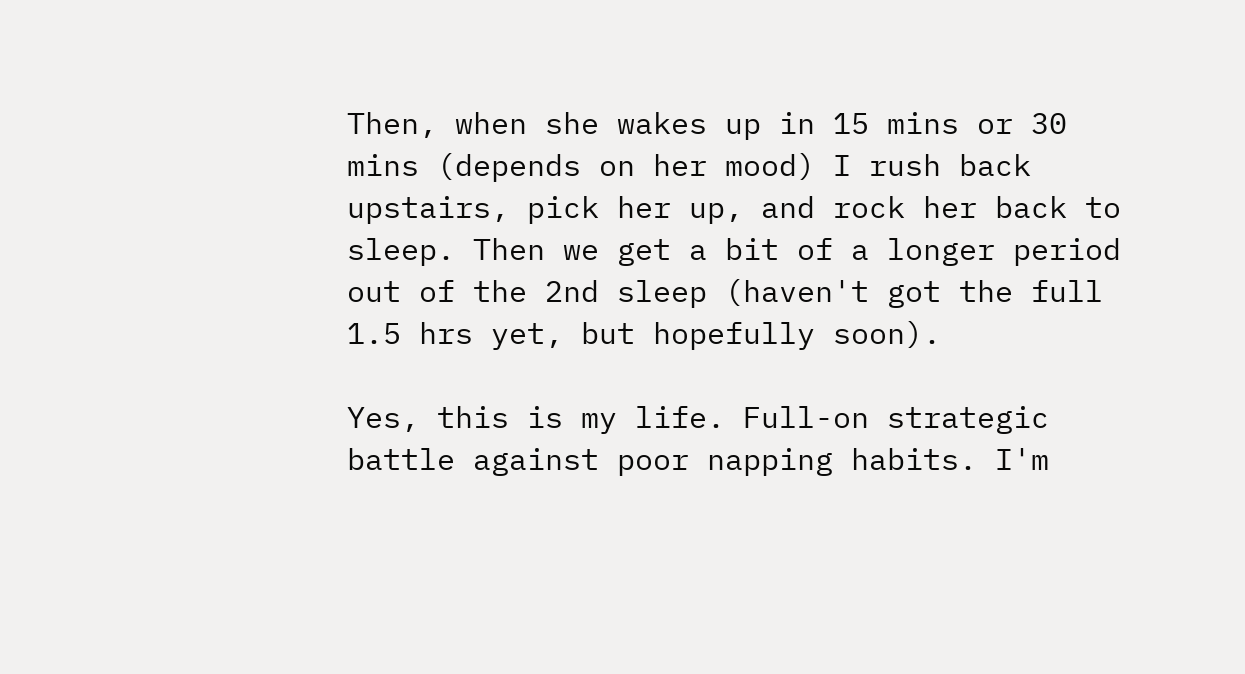Then, when she wakes up in 15 mins or 30 mins (depends on her mood) I rush back upstairs, pick her up, and rock her back to sleep. Then we get a bit of a longer period out of the 2nd sleep (haven't got the full 1.5 hrs yet, but hopefully soon).

Yes, this is my life. Full-on strategic battle against poor napping habits. I'm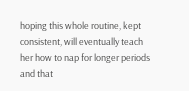hoping this whole routine, kept consistent, will eventually teach her how to nap for longer periods and that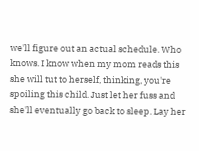we'll figure out an actual schedule. Who knows. I know when my mom reads this she will tut to herself, thinking, you're spoiling this child. Just let her fuss and she'll eventually go back to sleep. Lay her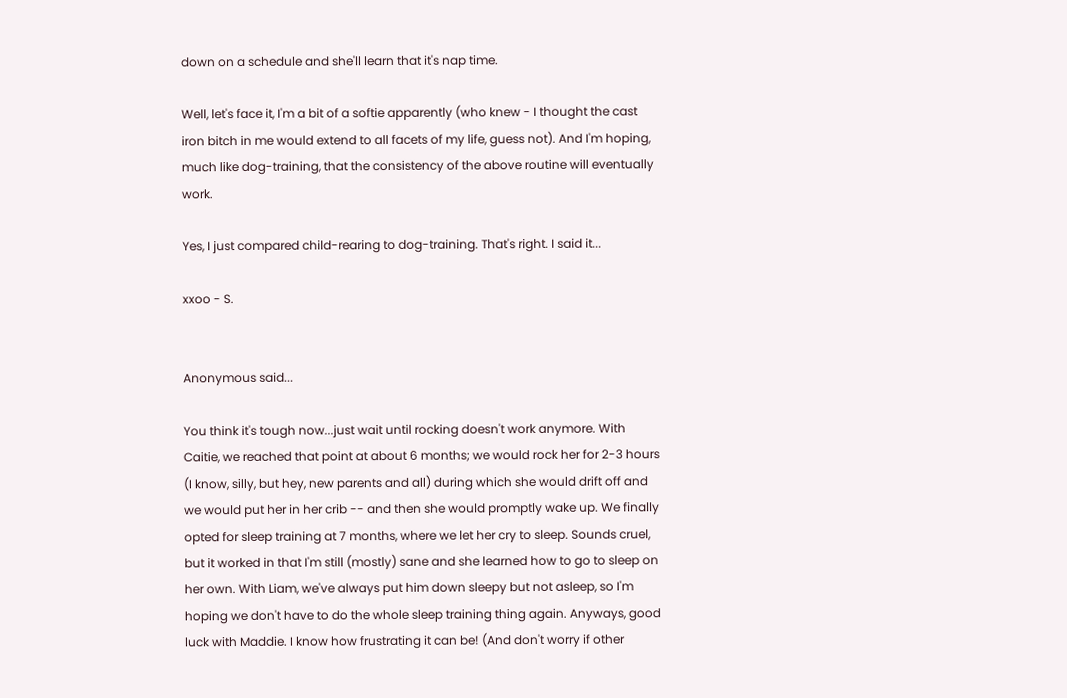down on a schedule and she'll learn that it's nap time.

Well, let's face it, I'm a bit of a softie apparently (who knew - I thought the cast iron bitch in me would extend to all facets of my life, guess not). And I'm hoping, much like dog-training, that the consistency of the above routine will eventually work.

Yes, I just compared child-rearing to dog-training. That's right. I said it...

xxoo - S.


Anonymous said...

You think it's tough now...just wait until rocking doesn't work anymore. With Caitie, we reached that point at about 6 months; we would rock her for 2-3 hours (I know, silly, but hey, new parents and all) during which she would drift off and we would put her in her crib -- and then she would promptly wake up. We finally opted for sleep training at 7 months, where we let her cry to sleep. Sounds cruel, but it worked in that I'm still (mostly) sane and she learned how to go to sleep on her own. With Liam, we've always put him down sleepy but not asleep, so I'm hoping we don't have to do the whole sleep training thing again. Anyways, good luck with Maddie. I know how frustrating it can be! (And don't worry if other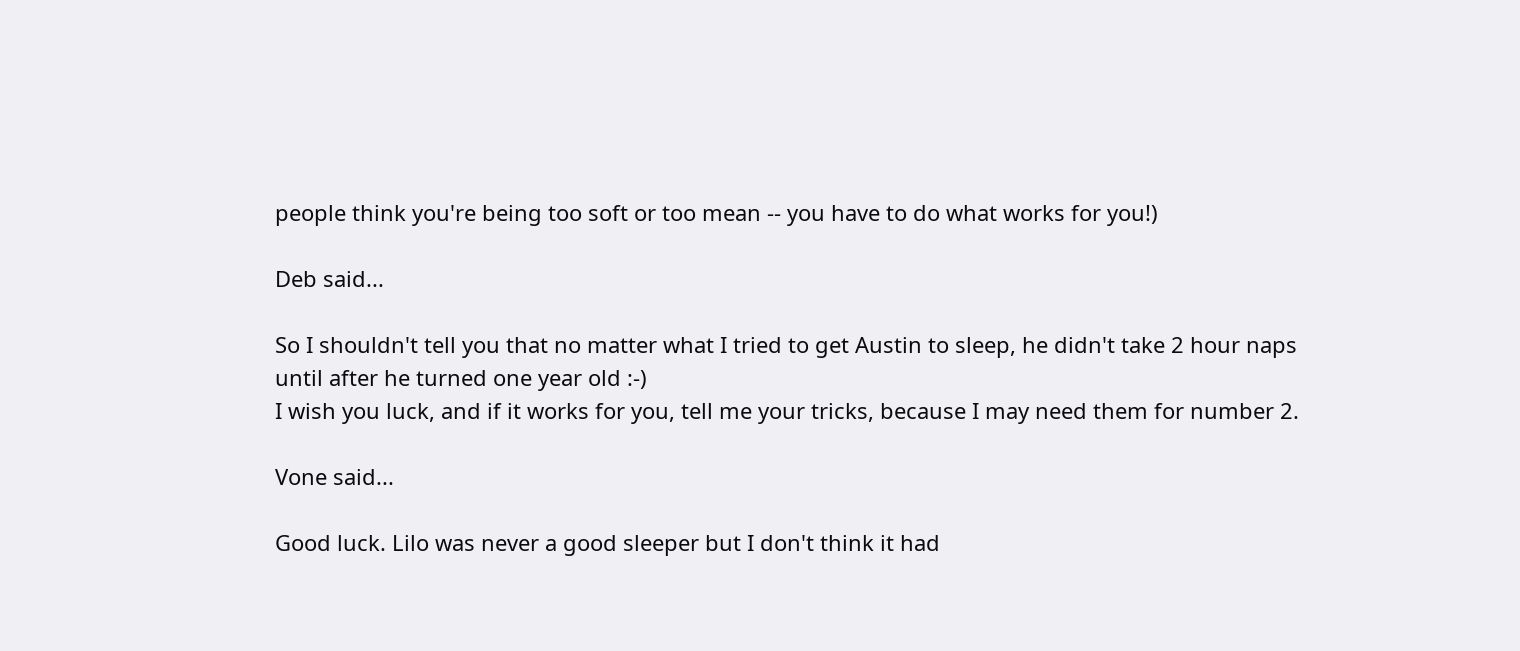people think you're being too soft or too mean -- you have to do what works for you!)

Deb said...

So I shouldn't tell you that no matter what I tried to get Austin to sleep, he didn't take 2 hour naps until after he turned one year old :-)
I wish you luck, and if it works for you, tell me your tricks, because I may need them for number 2.

Vone said...

Good luck. Lilo was never a good sleeper but I don't think it had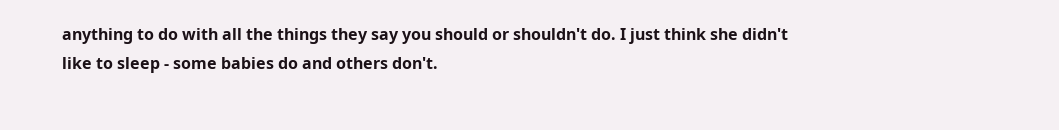anything to do with all the things they say you should or shouldn't do. I just think she didn't like to sleep - some babies do and others don't.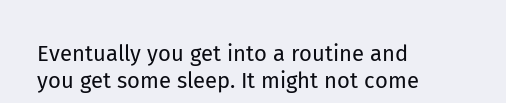Eventually you get into a routine and you get some sleep. It might not come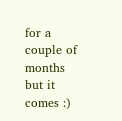for a couple of months but it comes :)